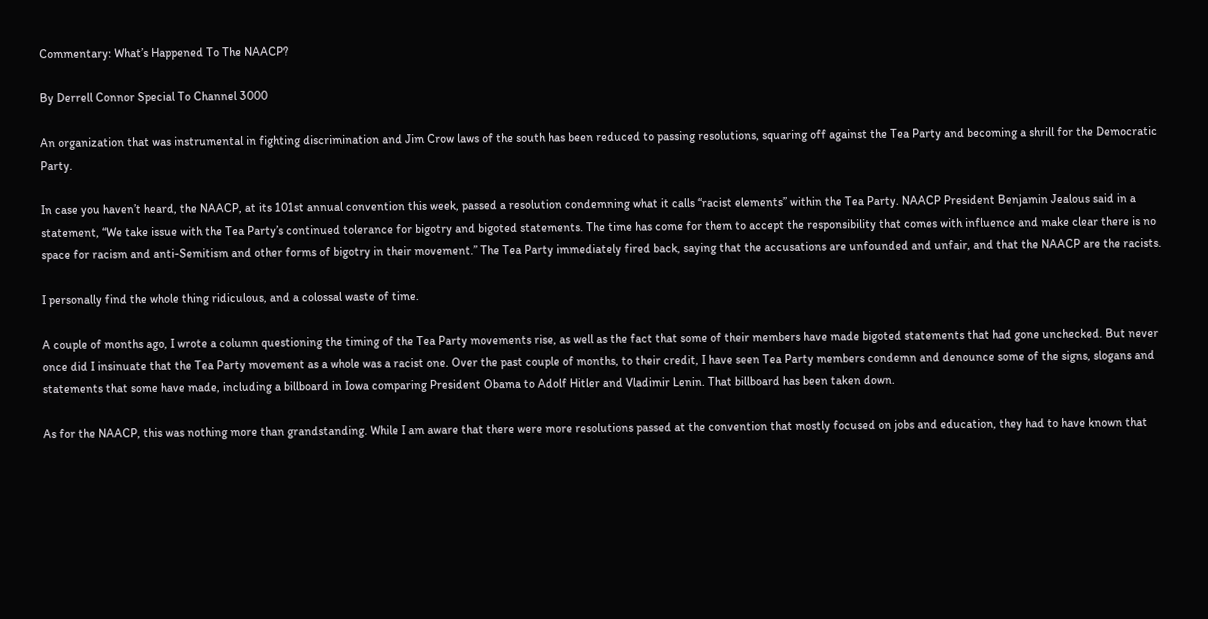Commentary: What’s Happened To The NAACP?

By Derrell Connor Special To Channel 3000

An organization that was instrumental in fighting discrimination and Jim Crow laws of the south has been reduced to passing resolutions, squaring off against the Tea Party and becoming a shrill for the Democratic Party.

In case you haven’t heard, the NAACP, at its 101st annual convention this week, passed a resolution condemning what it calls “racist elements” within the Tea Party. NAACP President Benjamin Jealous said in a statement, “We take issue with the Tea Party’s continued tolerance for bigotry and bigoted statements. The time has come for them to accept the responsibility that comes with influence and make clear there is no space for racism and anti-Semitism and other forms of bigotry in their movement.” The Tea Party immediately fired back, saying that the accusations are unfounded and unfair, and that the NAACP are the racists.

I personally find the whole thing ridiculous, and a colossal waste of time.

A couple of months ago, I wrote a column questioning the timing of the Tea Party movements rise, as well as the fact that some of their members have made bigoted statements that had gone unchecked. But never once did I insinuate that the Tea Party movement as a whole was a racist one. Over the past couple of months, to their credit, I have seen Tea Party members condemn and denounce some of the signs, slogans and statements that some have made, including a billboard in Iowa comparing President Obama to Adolf Hitler and Vladimir Lenin. That billboard has been taken down.

As for the NAACP, this was nothing more than grandstanding. While I am aware that there were more resolutions passed at the convention that mostly focused on jobs and education, they had to have known that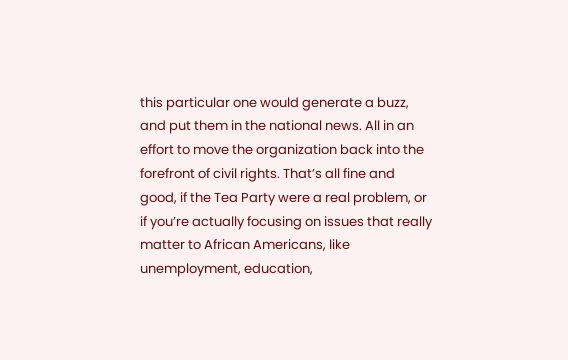this particular one would generate a buzz, and put them in the national news. All in an effort to move the organization back into the forefront of civil rights. That’s all fine and good, if the Tea Party were a real problem, or if you’re actually focusing on issues that really matter to African Americans, like unemployment, education,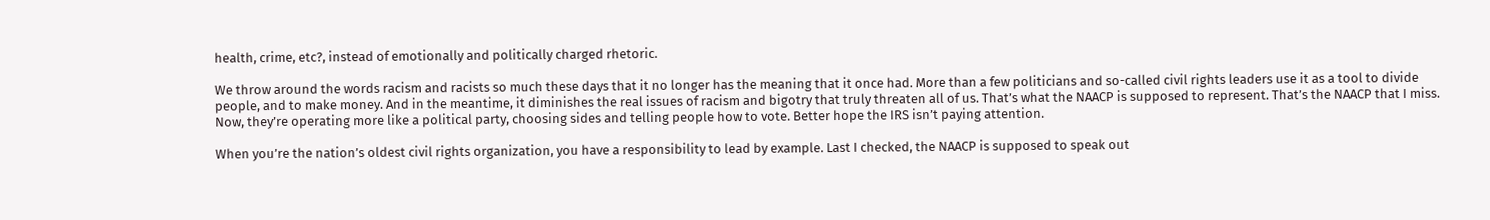health, crime, etc?, instead of emotionally and politically charged rhetoric.

We throw around the words racism and racists so much these days that it no longer has the meaning that it once had. More than a few politicians and so-called civil rights leaders use it as a tool to divide people, and to make money. And in the meantime, it diminishes the real issues of racism and bigotry that truly threaten all of us. That’s what the NAACP is supposed to represent. That’s the NAACP that I miss. Now, they’re operating more like a political party, choosing sides and telling people how to vote. Better hope the IRS isn’t paying attention.

When you’re the nation’s oldest civil rights organization, you have a responsibility to lead by example. Last I checked, the NAACP is supposed to speak out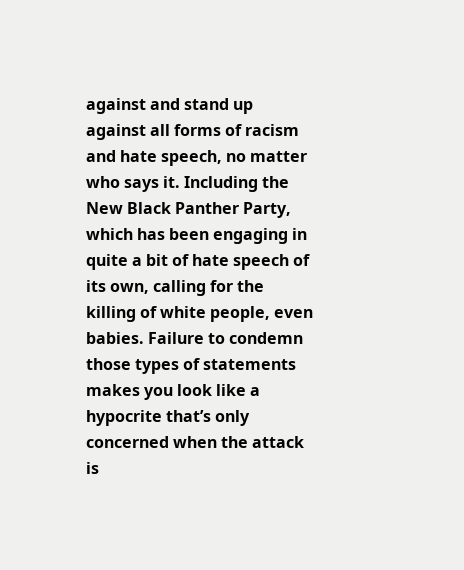against and stand up against all forms of racism and hate speech, no matter who says it. Including the New Black Panther Party, which has been engaging in quite a bit of hate speech of its own, calling for the killing of white people, even babies. Failure to condemn those types of statements makes you look like a hypocrite that’s only concerned when the attack is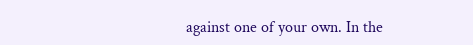against one of your own. In the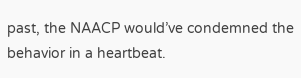past, the NAACP would’ve condemned the behavior in a heartbeat.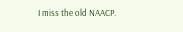I miss the old NAACP.